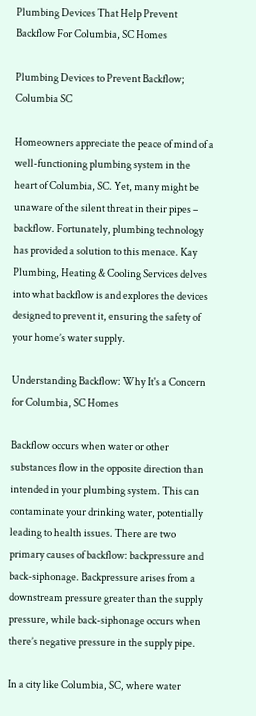Plumbing Devices That Help Prevent Backflow For Columbia, SC Homes

Plumbing Devices to Prevent Backflow; Columbia SC

Homeowners appreciate the peace of mind of a well-functioning plumbing system in the heart of Columbia, SC. Yet, many might be unaware of the silent threat in their pipes – backflow. Fortunately, plumbing technology has provided a solution to this menace. Kay Plumbing, Heating & Cooling Services delves into what backflow is and explores the devices designed to prevent it, ensuring the safety of your home’s water supply.

Understanding Backflow: Why It's a Concern for Columbia, SC Homes

Backflow occurs when water or other substances flow in the opposite direction than intended in your plumbing system. This can contaminate your drinking water, potentially leading to health issues. There are two primary causes of backflow: backpressure and back-siphonage. Backpressure arises from a downstream pressure greater than the supply pressure, while back-siphonage occurs when there’s negative pressure in the supply pipe.

In a city like Columbia, SC, where water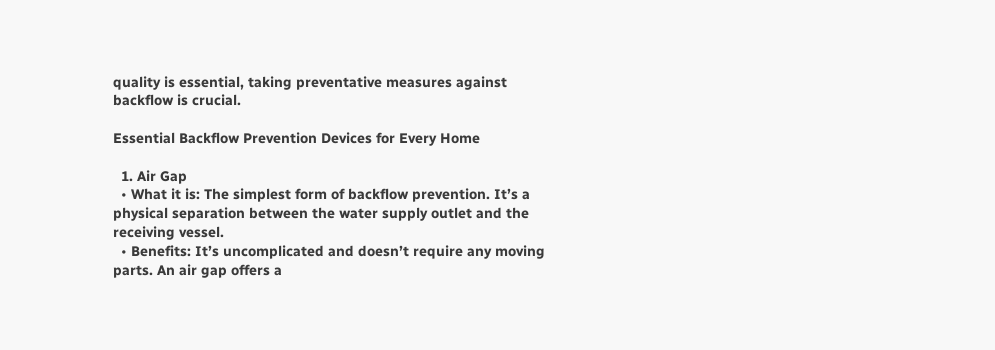quality is essential, taking preventative measures against backflow is crucial.

Essential Backflow Prevention Devices for Every Home

  1. Air Gap
  • What it is: The simplest form of backflow prevention. It’s a physical separation between the water supply outlet and the receiving vessel.
  • Benefits: It’s uncomplicated and doesn’t require any moving parts. An air gap offers a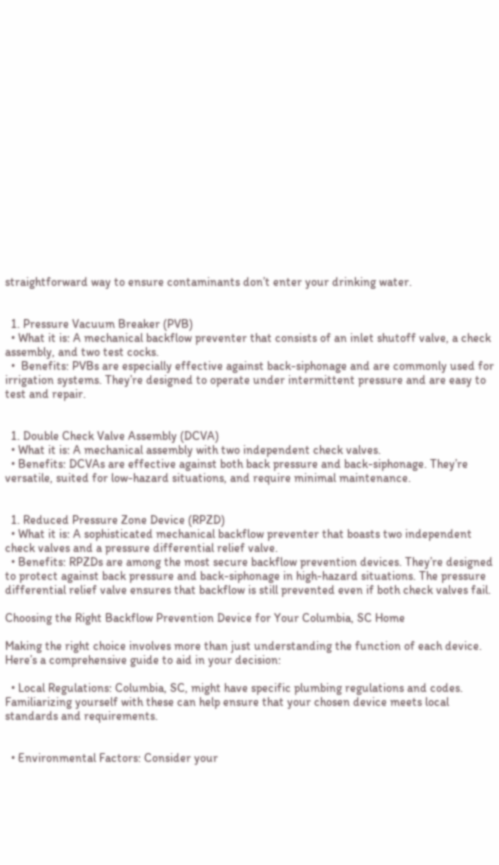straightforward way to ensure contaminants don’t enter your drinking water.


  1. Pressure Vacuum Breaker (PVB)
  • What it is: A mechanical backflow preventer that consists of an inlet shutoff valve, a check assembly, and two test cocks.
  •  Benefits: PVBs are especially effective against back-siphonage and are commonly used for irrigation systems. They’re designed to operate under intermittent pressure and are easy to test and repair.


  1. Double Check Valve Assembly (DCVA)
  • What it is: A mechanical assembly with two independent check valves.
  • Benefits: DCVAs are effective against both back pressure and back-siphonage. They’re versatile, suited for low-hazard situations, and require minimal maintenance.


  1. Reduced Pressure Zone Device (RPZD)
  • What it is: A sophisticated mechanical backflow preventer that boasts two independent check valves and a pressure differential relief valve.
  • Benefits: RPZDs are among the most secure backflow prevention devices. They’re designed to protect against back pressure and back-siphonage in high-hazard situations. The pressure differential relief valve ensures that backflow is still prevented even if both check valves fail.

Choosing the Right Backflow Prevention Device for Your Columbia, SC Home

Making the right choice involves more than just understanding the function of each device. Here’s a comprehensive guide to aid in your decision:

  • Local Regulations: Columbia, SC, might have specific plumbing regulations and codes. Familiarizing yourself with these can help ensure that your chosen device meets local standards and requirements.


  • Environmental Factors: Consider your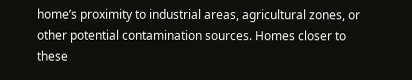home’s proximity to industrial areas, agricultural zones, or other potential contamination sources. Homes closer to these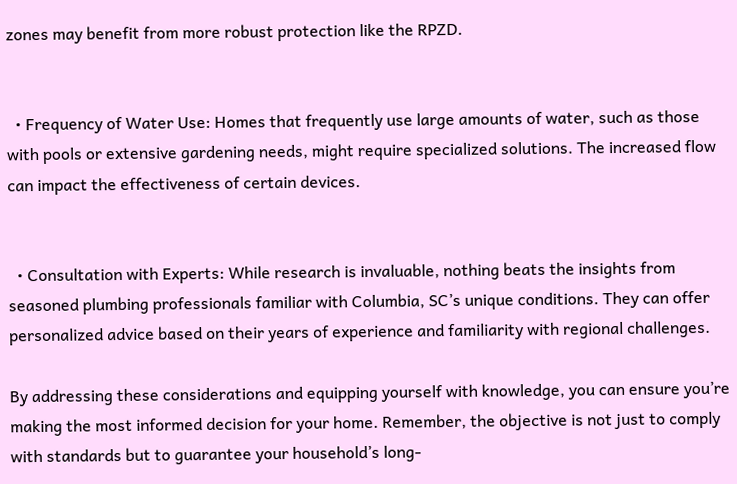zones may benefit from more robust protection like the RPZD.


  • Frequency of Water Use: Homes that frequently use large amounts of water, such as those with pools or extensive gardening needs, might require specialized solutions. The increased flow can impact the effectiveness of certain devices.


  • Consultation with Experts: While research is invaluable, nothing beats the insights from seasoned plumbing professionals familiar with Columbia, SC’s unique conditions. They can offer personalized advice based on their years of experience and familiarity with regional challenges.

By addressing these considerations and equipping yourself with knowledge, you can ensure you’re making the most informed decision for your home. Remember, the objective is not just to comply with standards but to guarantee your household’s long-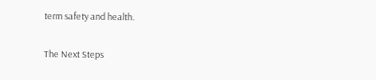term safety and health.

The Next Steps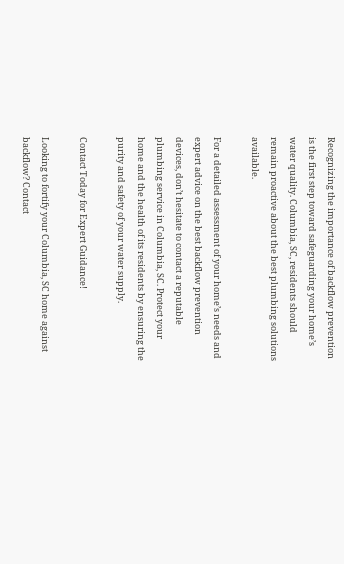Recognizing the importance of backflow prevention is the first step toward safeguarding your home’s water quality. Columbia, SC, residents should remain proactive about the best plumbing solutions available.

For a detailed assessment of your home’s needs and expert advice on the best backflow prevention devices, don’t hesitate to contact a reputable plumbing service in Columbia, SC. Protect your home and the health of its residents by ensuring the purity and safety of your water supply.

Contact Today for Expert Guidance!

Looking to fortify your Columbia, SC home against backflow? Contact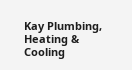Kay Plumbing, Heating & Cooling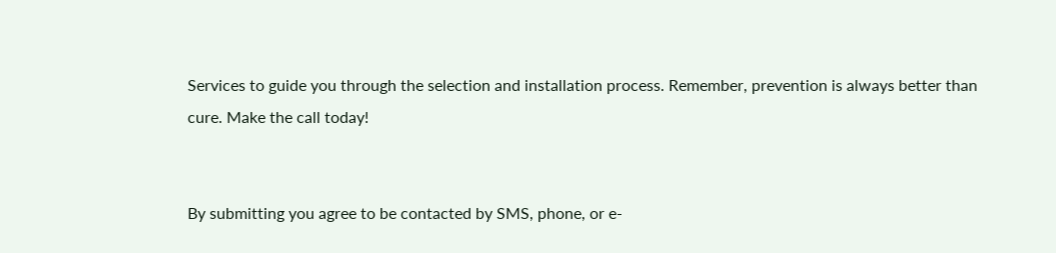Services to guide you through the selection and installation process. Remember, prevention is always better than cure. Make the call today!


By submitting you agree to be contacted by SMS, phone, or e-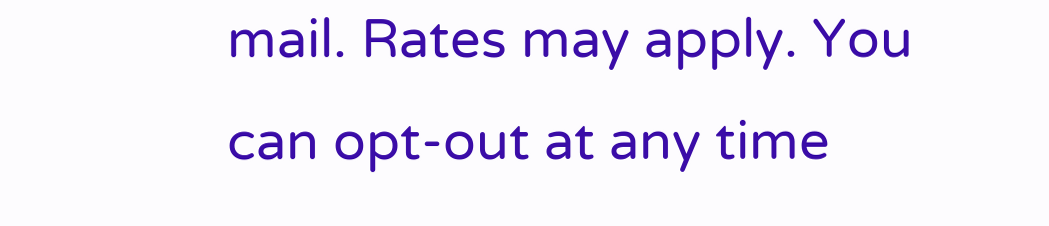mail. Rates may apply. You can opt-out at any time